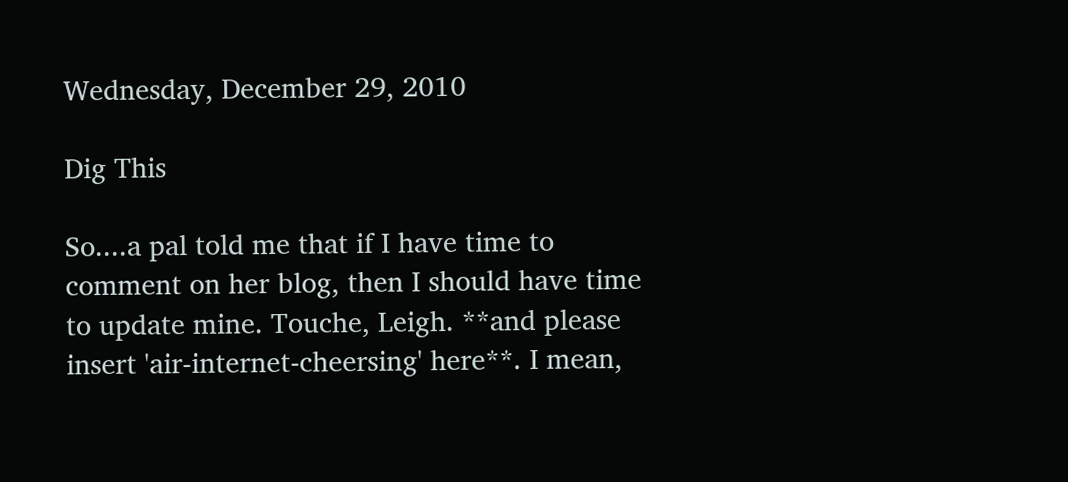Wednesday, December 29, 2010

Dig This

So....a pal told me that if I have time to comment on her blog, then I should have time to update mine. Touche, Leigh. **and please insert 'air-internet-cheersing' here**. I mean,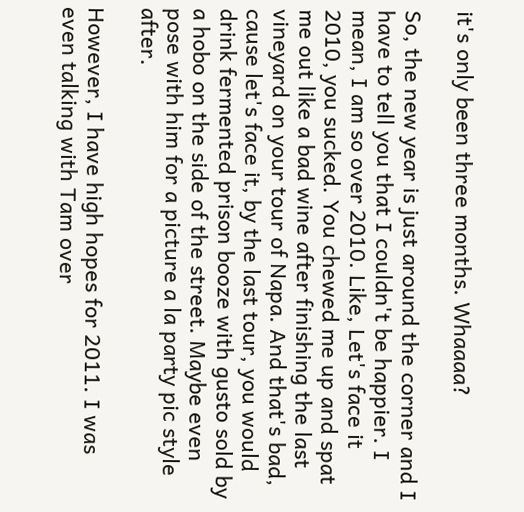it's only been three months. Whaaaa?

So, the new year is just around the corner and I have to tell you that I couldn't be happier. I mean, I am so over 2010. Like, Let's face it 2010, you sucked. You chewed me up and spat me out like a bad wine after finishing the last vineyard on your tour of Napa. And that's bad, cause let's face it, by the last tour, you would drink fermented prison booze with gusto sold by a hobo on the side of the street. Maybe even pose with him for a picture a la party pic style after.

However, I have high hopes for 2011. I was even talking with Tam over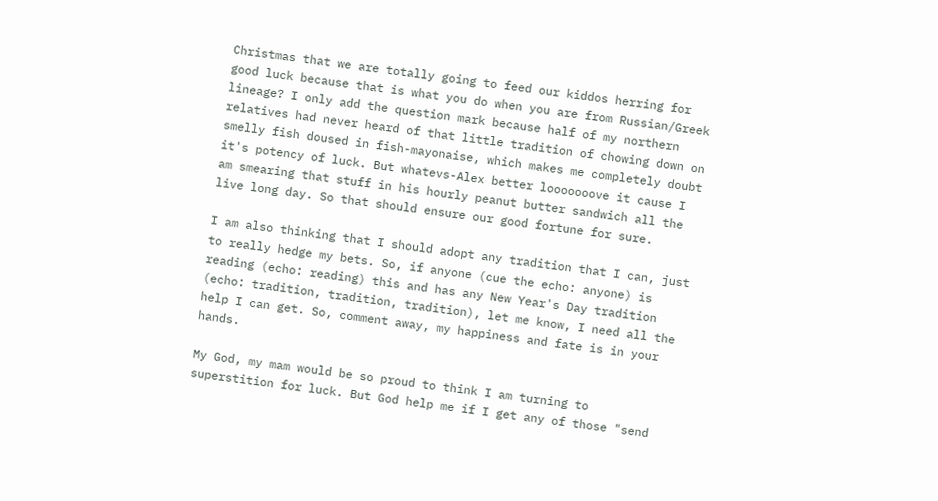Christmas that we are totally going to feed our kiddos herring for good luck because that is what you do when you are from Russian/Greek lineage? I only add the question mark because half of my northern relatives had never heard of that little tradition of chowing down on smelly fish doused in fish-mayonaise, which makes me completely doubt it's potency of luck. But whatevs-Alex better looooooove it cause I am smearing that stuff in his hourly peanut butter sandwich all the live long day. So that should ensure our good fortune for sure.

I am also thinking that I should adopt any tradition that I can, just to really hedge my bets. So, if anyone (cue the echo: anyone) is reading (echo: reading) this and has any New Year's Day tradition (echo: tradition, tradition, tradition), let me know, I need all the help I can get. So, comment away, my happiness and fate is in your hands.

My God, my mam would be so proud to think I am turning to superstition for luck. But God help me if I get any of those "send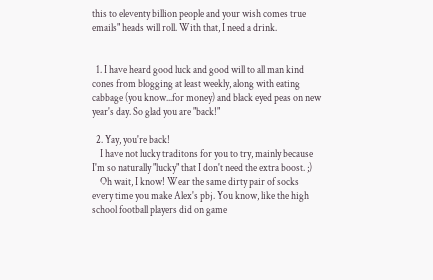this to eleventy billion people and your wish comes true emails" heads will roll. With that, I need a drink.


  1. I have heard good luck and good will to all man kind cones from blogging at least weekly, along with eating cabbage (you know...for money) and black eyed peas on new year's day. So glad you are "back!"

  2. Yay, you're back!
    I have not lucky traditons for you to try, mainly because I'm so naturally "lucky" that I don't need the extra boost. ;)
    Oh wait, I know! Wear the same dirty pair of socks every time you make Alex's pbj. You know, like the high school football players did on game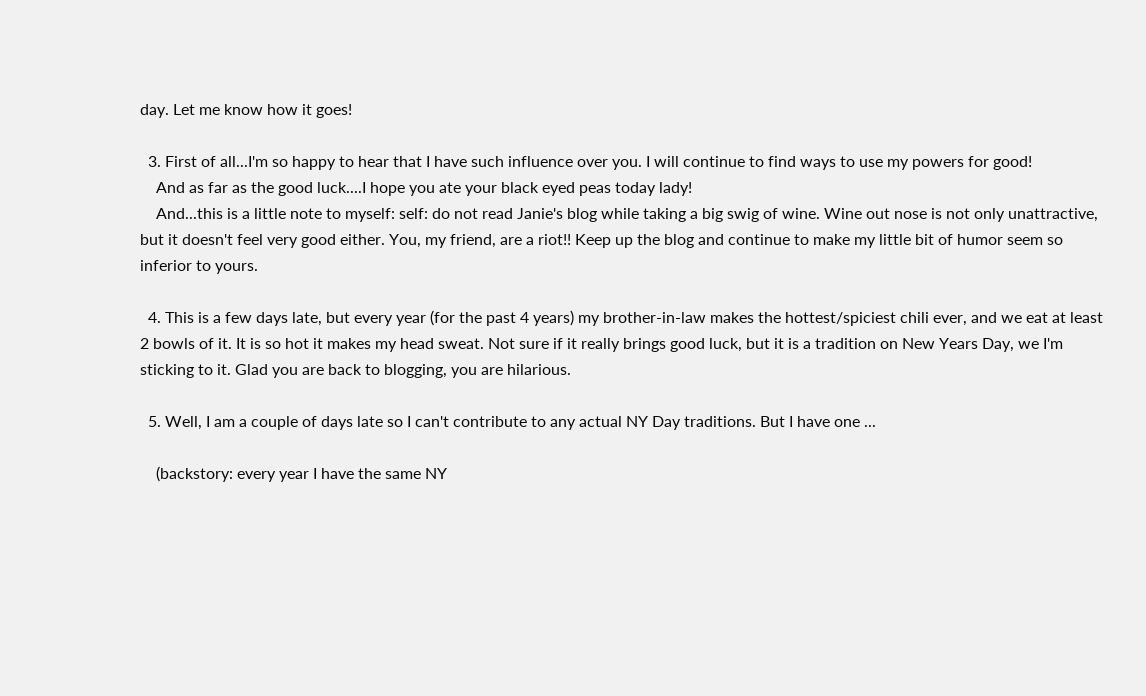day. Let me know how it goes!

  3. First of all...I'm so happy to hear that I have such influence over you. I will continue to find ways to use my powers for good!
    And as far as the good luck....I hope you ate your black eyed peas today lady!
    And...this is a little note to myself: self: do not read Janie's blog while taking a big swig of wine. Wine out nose is not only unattractive, but it doesn't feel very good either. You, my friend, are a riot!! Keep up the blog and continue to make my little bit of humor seem so inferior to yours.

  4. This is a few days late, but every year (for the past 4 years) my brother-in-law makes the hottest/spiciest chili ever, and we eat at least 2 bowls of it. It is so hot it makes my head sweat. Not sure if it really brings good luck, but it is a tradition on New Years Day, we I'm sticking to it. Glad you are back to blogging, you are hilarious.

  5. Well, I am a couple of days late so I can't contribute to any actual NY Day traditions. But I have one ...

    (backstory: every year I have the same NY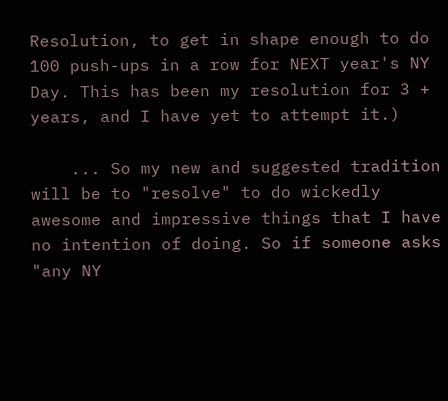Resolution, to get in shape enough to do 100 push-ups in a row for NEXT year's NY Day. This has been my resolution for 3 + years, and I have yet to attempt it.)

    ... So my new and suggested tradition will be to "resolve" to do wickedly awesome and impressive things that I have no intention of doing. So if someone asks "any NY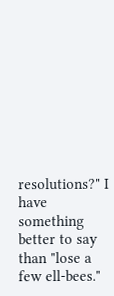resolutions?" I have something better to say than "lose a few ell-bees."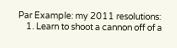Par Example: my 2011 resolutions:
    1. Learn to shoot a cannon off of a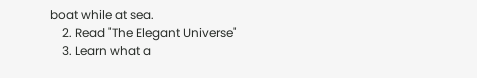boat while at sea.
    2. Read "The Elegant Universe"
    3. Learn what a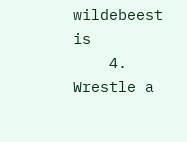wildebeest is
    4. Wrestle a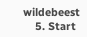wildebeest
    5. Start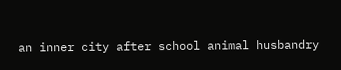an inner city after school animal husbandry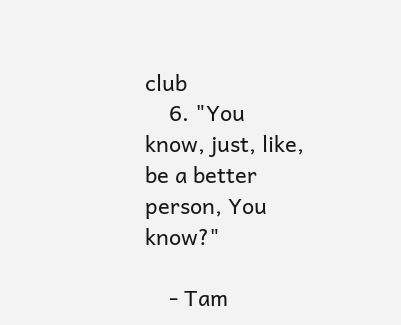club
    6. "You know, just, like, be a better person, You know?"

    - Tam